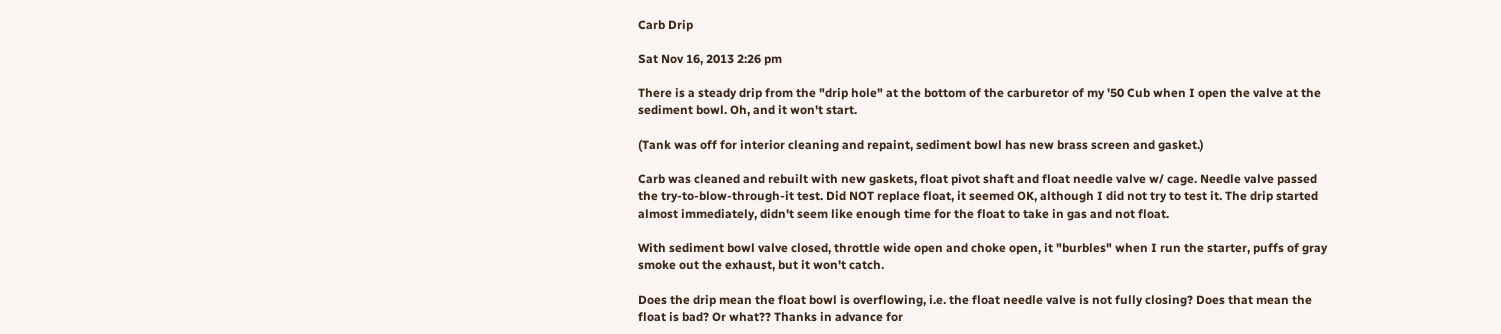Carb Drip

Sat Nov 16, 2013 2:26 pm

There is a steady drip from the "drip hole" at the bottom of the carburetor of my '50 Cub when I open the valve at the sediment bowl. Oh, and it won't start.

(Tank was off for interior cleaning and repaint, sediment bowl has new brass screen and gasket.)

Carb was cleaned and rebuilt with new gaskets, float pivot shaft and float needle valve w/ cage. Needle valve passed the try-to-blow-through-it test. Did NOT replace float, it seemed OK, although I did not try to test it. The drip started almost immediately, didn't seem like enough time for the float to take in gas and not float.

With sediment bowl valve closed, throttle wide open and choke open, it "burbles" when I run the starter, puffs of gray smoke out the exhaust, but it won't catch.

Does the drip mean the float bowl is overflowing, i.e. the float needle valve is not fully closing? Does that mean the float is bad? Or what?? Thanks in advance for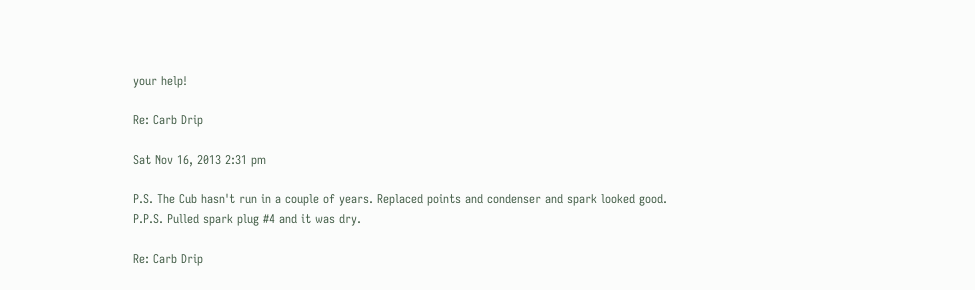your help!

Re: Carb Drip

Sat Nov 16, 2013 2:31 pm

P.S. The Cub hasn't run in a couple of years. Replaced points and condenser and spark looked good.
P.P.S. Pulled spark plug #4 and it was dry.

Re: Carb Drip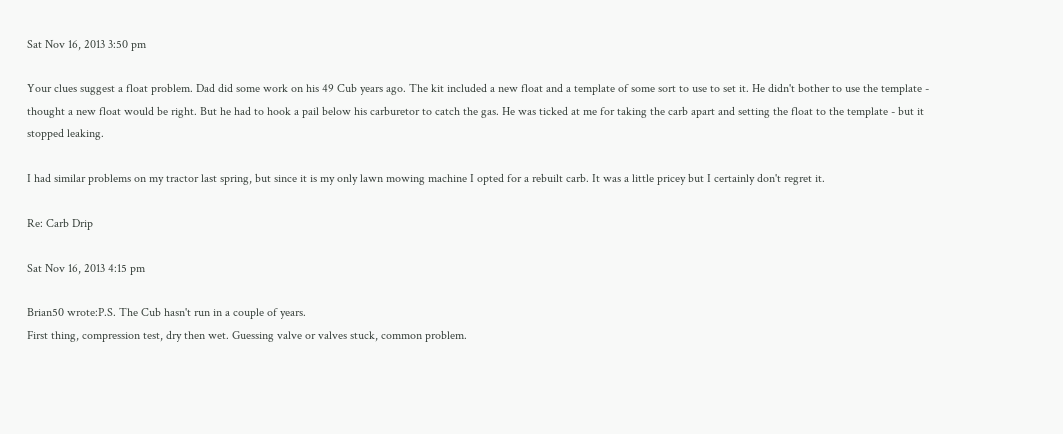Sat Nov 16, 2013 3:50 pm

Your clues suggest a float problem. Dad did some work on his 49 Cub years ago. The kit included a new float and a template of some sort to use to set it. He didn't bother to use the template - thought a new float would be right. But he had to hook a pail below his carburetor to catch the gas. He was ticked at me for taking the carb apart and setting the float to the template - but it stopped leaking.

I had similar problems on my tractor last spring, but since it is my only lawn mowing machine I opted for a rebuilt carb. It was a little pricey but I certainly don't regret it.

Re: Carb Drip

Sat Nov 16, 2013 4:15 pm

Brian50 wrote:P.S. The Cub hasn't run in a couple of years.
First thing, compression test, dry then wet. Guessing valve or valves stuck, common problem.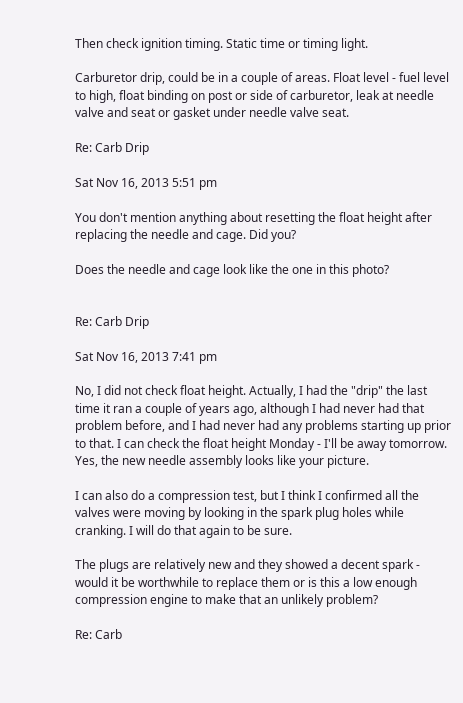Then check ignition timing. Static time or timing light.

Carburetor drip, could be in a couple of areas. Float level - fuel level to high, float binding on post or side of carburetor, leak at needle valve and seat or gasket under needle valve seat.

Re: Carb Drip

Sat Nov 16, 2013 5:51 pm

You don't mention anything about resetting the float height after replacing the needle and cage. Did you?

Does the needle and cage look like the one in this photo?


Re: Carb Drip

Sat Nov 16, 2013 7:41 pm

No, I did not check float height. Actually, I had the "drip" the last time it ran a couple of years ago, although I had never had that problem before, and I had never had any problems starting up prior to that. I can check the float height Monday - I'll be away tomorrow. Yes, the new needle assembly looks like your picture.

I can also do a compression test, but I think I confirmed all the valves were moving by looking in the spark plug holes while cranking. I will do that again to be sure.

The plugs are relatively new and they showed a decent spark - would it be worthwhile to replace them or is this a low enough compression engine to make that an unlikely problem?

Re: Carb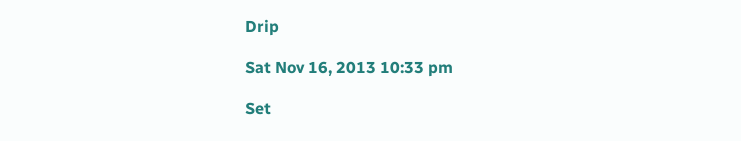Drip

Sat Nov 16, 2013 10:33 pm

Set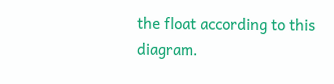the float according to this diagram.